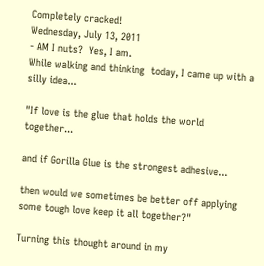Completely cracked!
Wednesday, July 13, 2011
- AM I nuts?  Yes, I am.
While walking and thinking  today, I came up with a silly idea...

"If love is the glue that holds the world together...

and if Gorilla Glue is the strongest adhesive...

then would we sometimes be better off applying some tough love keep it all together?"

Turning this thought around in my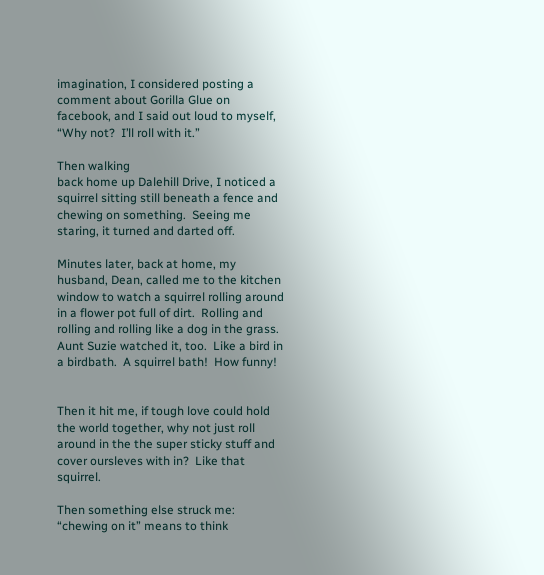imagination, I considered posting a comment about Gorilla Glue on facebook, and I said out loud to myself, “Why not?  I’ll roll with it.”

Then walking
back home up Dalehill Drive, I noticed a squirrel sitting still beneath a fence and chewing on something.  Seeing me staring, it turned and darted off.

Minutes later, back at home, my husband, Dean, called me to the kitchen window to watch a squirrel rolling around in a flower pot full of dirt.  Rolling and rolling and rolling like a dog in the grass.  Aunt Suzie watched it, too.  Like a bird in a birdbath.  A squirrel bath!  How funny!


Then it hit me, if tough love could hold the world together, why not just roll around in the the super sticky stuff and cover oursleves with in?  Like that squirrel.

Then something else struck me: “chewing on it” means to think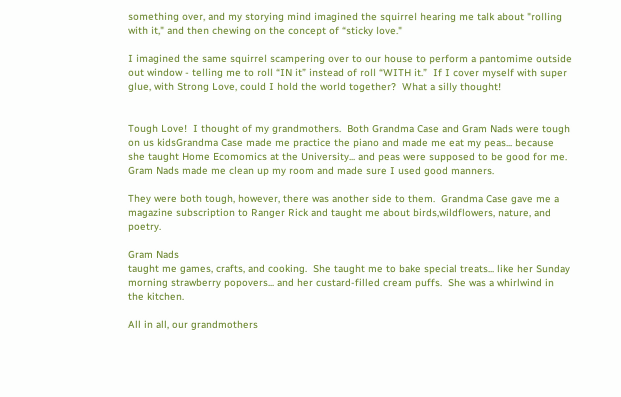something over, and my storying mind imagined the squirrel hearing me talk about "rolling with it," and then chewing on the concept of “sticky love."

I imagined the same squirrel scampering over to our house to perform a pantomime outside out window - telling me to roll “IN it” instead of roll “WITH it.”  If I cover myself with super glue, with Strong Love, could I hold the world together?  What a silly thought!


Tough Love!  I thought of my grandmothers.  Both Grandma Case and Gram Nads were tough on us kidsGrandma Case made me practice the piano and made me eat my peas... because she taught Home Ecomomics at the University... and peas were supposed to be good for me.  Gram Nads made me clean up my room and made sure I used good manners.

They were both tough, however, there was another side to them.  Grandma Case gave me a magazine subscription to Ranger Rick and taught me about birds,wildflowers, nature, and poetry.

Gram Nads
taught me games, crafts, and cooking.  She taught me to bake special treats... like her Sunday morning strawberry popovers... and her custard-filled cream puffs.  She was a whirlwind in the kitchen.

All in all, our grandmothers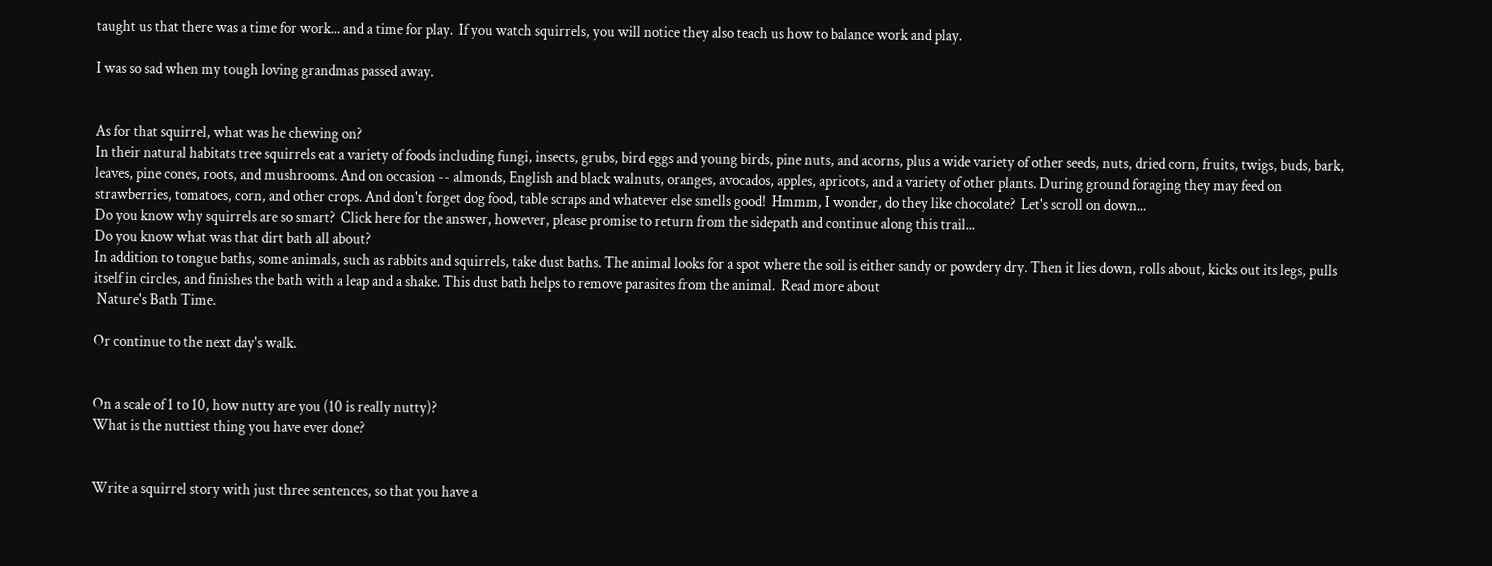taught us that there was a time for work... and a time for play.  If you watch squirrels, you will notice they also teach us how to balance work and play.

I was so sad when my tough loving grandmas passed away.


As for that squirrel, what was he chewing on?
In their natural habitats tree squirrels eat a variety of foods including fungi, insects, grubs, bird eggs and young birds, pine nuts, and acorns, plus a wide variety of other seeds, nuts, dried corn, fruits, twigs, buds, bark, leaves, pine cones, roots, and mushrooms. And on occasion -- almonds, English and black walnuts, oranges, avocados, apples, apricots, and a variety of other plants. During ground foraging they may feed on strawberries, tomatoes, corn, and other crops. And don't forget dog food, table scraps and whatever else smells good!  Hmmm, I wonder, do they like chocolate?  Let's scroll on down...
Do you know why squirrels are so smart?  Click here for the answer, however, please promise to return from the sidepath and continue along this trail...
Do you know what was that dirt bath all about?
In addition to tongue baths, some animals, such as rabbits and squirrels, take dust baths. The animal looks for a spot where the soil is either sandy or powdery dry. Then it lies down, rolls about, kicks out its legs, pulls itself in circles, and finishes the bath with a leap and a shake. This dust bath helps to remove parasites from the animal.  Read more about
 Nature's Bath Time.

Or continue to the next day's walk.


On a scale of 1 to 10, how nutty are you (10 is really nutty)?
What is the nuttiest thing you have ever done?


Write a squirrel story with just three sentences, so that you have a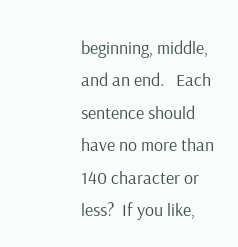beginning, middle, and an end.   Each sentence should have no more than 140 character or less?  If you like,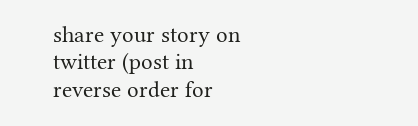share your story on twitter (post in reverse order for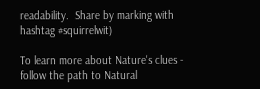readability.  Share by marking with hashtag #squirrelwit)

To learn more about Nature's clues - follow the path to Natural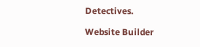Detectives.

Website Builder